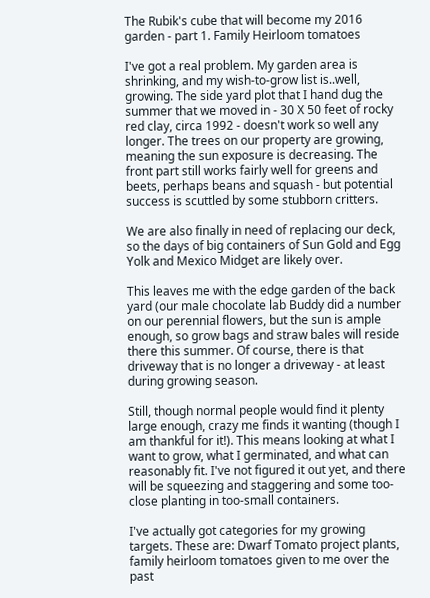The Rubik's cube that will become my 2016 garden - part 1. Family Heirloom tomatoes

I've got a real problem. My garden area is shrinking, and my wish-to-grow list is..well, growing. The side yard plot that I hand dug the summer that we moved in - 30 X 50 feet of rocky red clay, circa 1992 - doesn't work so well any longer. The trees on our property are growing, meaning the sun exposure is decreasing. The front part still works fairly well for greens and beets, perhaps beans and squash - but potential success is scuttled by some stubborn critters.

We are also finally in need of replacing our deck, so the days of big containers of Sun Gold and Egg Yolk and Mexico Midget are likely over.

This leaves me with the edge garden of the back yard (our male chocolate lab Buddy did a number on our perennial flowers, but the sun is ample enough, so grow bags and straw bales will reside there this summer. Of course, there is that driveway that is no longer a driveway - at least during growing season.

Still, though normal people would find it plenty large enough, crazy me finds it wanting (though I am thankful for it!). This means looking at what I want to grow, what I germinated, and what can reasonably fit. I've not figured it out yet, and there will be squeezing and staggering and some too-close planting in too-small containers.

I've actually got categories for my growing targets. These are: Dwarf Tomato project plants, family heirloom tomatoes given to me over the past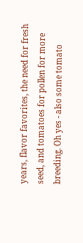years, flavor favorites, the need for fresh seed, and tomatoes for pollen for more breeding. Oh yes - also some tomato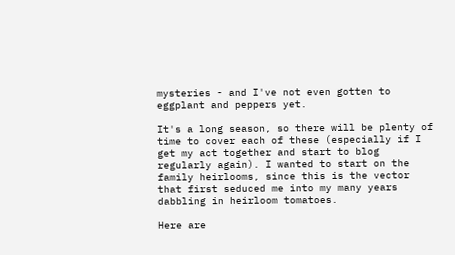mysteries - and I've not even gotten to eggplant and peppers yet.

It's a long season, so there will be plenty of time to cover each of these (especially if I get my act together and start to blog regularly again). I wanted to start on the family heirlooms, since this is the vector that first seduced me into my many years dabbling in heirloom tomatoes.

Here are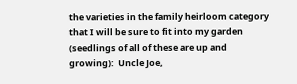the varieties in the family heirloom category that I will be sure to fit into my garden (seedlings of all of these are up and growing):  Uncle Joe,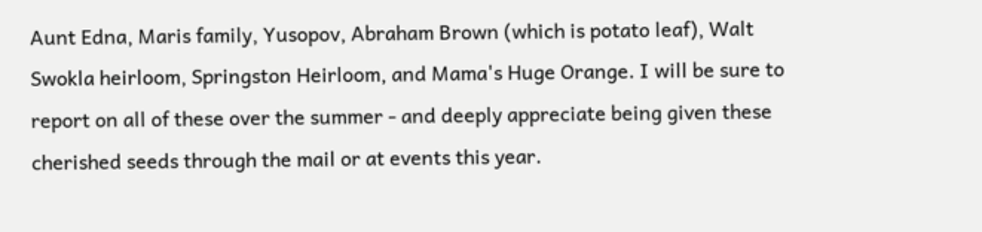Aunt Edna, Maris family, Yusopov, Abraham Brown (which is potato leaf), Walt Swokla heirloom, Springston Heirloom, and Mama's Huge Orange. I will be sure to report on all of these over the summer - and deeply appreciate being given these cherished seeds through the mail or at events this year.